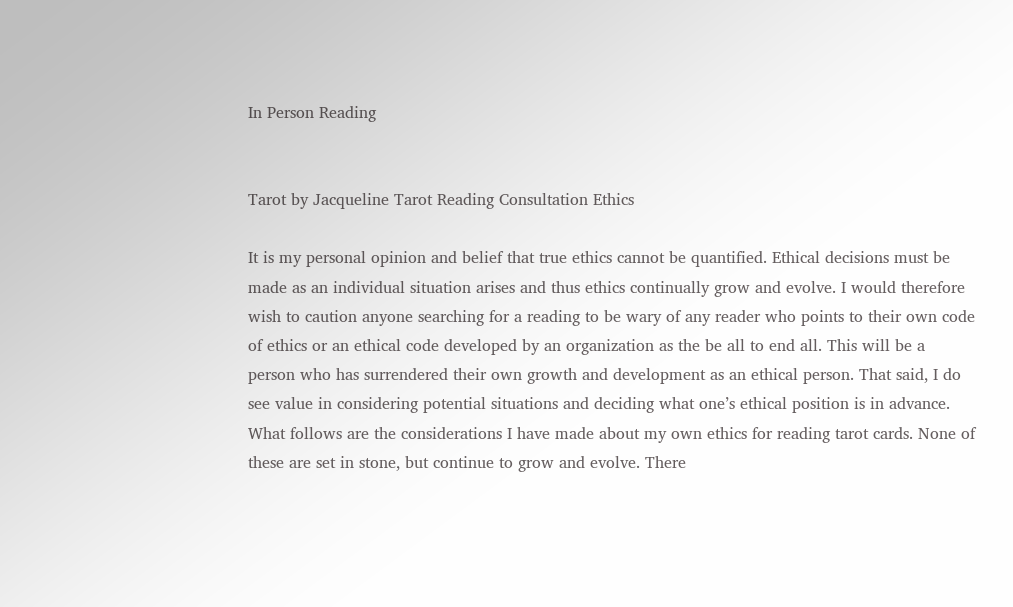In Person Reading


Tarot by Jacqueline Tarot Reading Consultation Ethics

It is my personal opinion and belief that true ethics cannot be quantified. Ethical decisions must be made as an individual situation arises and thus ethics continually grow and evolve. I would therefore wish to caution anyone searching for a reading to be wary of any reader who points to their own code of ethics or an ethical code developed by an organization as the be all to end all. This will be a person who has surrendered their own growth and development as an ethical person. That said, I do see value in considering potential situations and deciding what one’s ethical position is in advance. What follows are the considerations I have made about my own ethics for reading tarot cards. None of these are set in stone, but continue to grow and evolve. There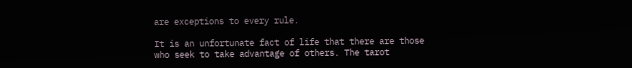are exceptions to every rule.

It is an unfortunate fact of life that there are those who seek to take advantage of others. The tarot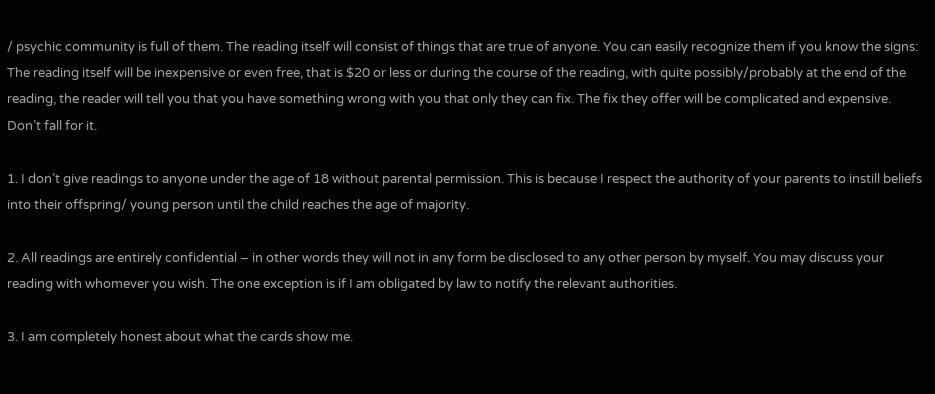/ psychic community is full of them. The reading itself will consist of things that are true of anyone. You can easily recognize them if you know the signs: The reading itself will be inexpensive or even free, that is $20 or less or during the course of the reading, with quite possibly/probably at the end of the reading, the reader will tell you that you have something wrong with you that only they can fix. The fix they offer will be complicated and expensive. Don’t fall for it.

1. I don’t give readings to anyone under the age of 18 without parental permission. This is because I respect the authority of your parents to instill beliefs into their offspring/ young person until the child reaches the age of majority.

2. All readings are entirely confidential – in other words they will not in any form be disclosed to any other person by myself. You may discuss your reading with whomever you wish. The one exception is if I am obligated by law to notify the relevant authorities.

3. I am completely honest about what the cards show me.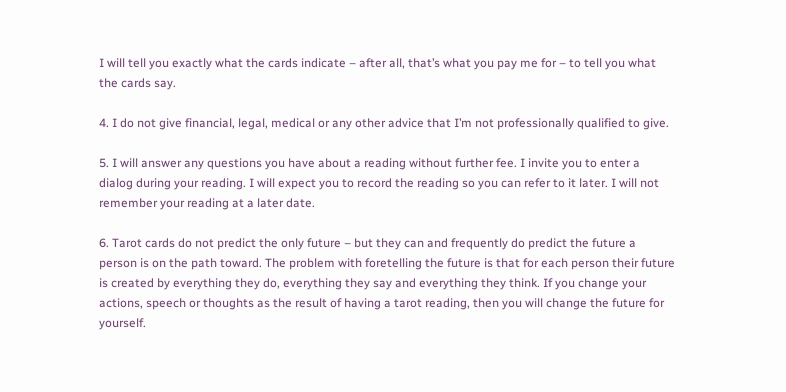I will tell you exactly what the cards indicate – after all, that’s what you pay me for – to tell you what the cards say.

4. I do not give financial, legal, medical or any other advice that I’m not professionally qualified to give.

5. I will answer any questions you have about a reading without further fee. I invite you to enter a dialog during your reading. I will expect you to record the reading so you can refer to it later. I will not remember your reading at a later date.

6. Tarot cards do not predict the only future – but they can and frequently do predict the future a person is on the path toward. The problem with foretelling the future is that for each person their future is created by everything they do, everything they say and everything they think. If you change your actions, speech or thoughts as the result of having a tarot reading, then you will change the future for yourself.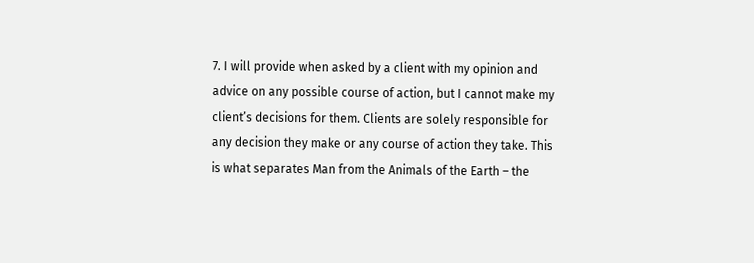7. I will provide when asked by a client with my opinion and advice on any possible course of action, but I cannot make my client’s decisions for them. Clients are solely responsible for any decision they make or any course of action they take. This is what separates Man from the Animals of the Earth – the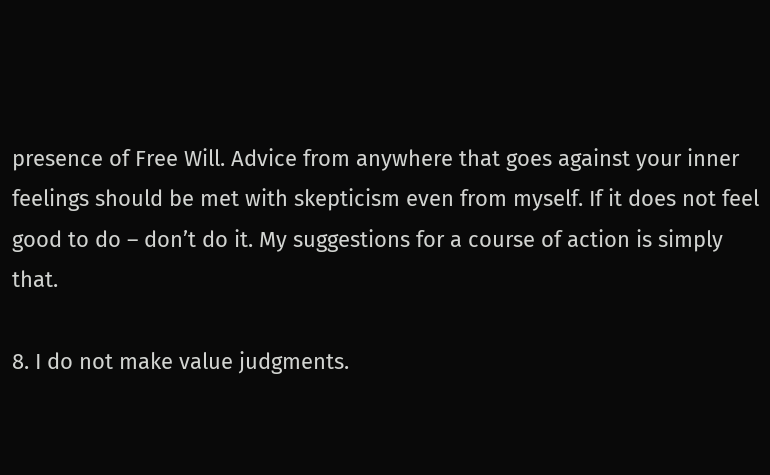presence of Free Will. Advice from anywhere that goes against your inner feelings should be met with skepticism even from myself. If it does not feel good to do – don’t do it. My suggestions for a course of action is simply that.

8. I do not make value judgments.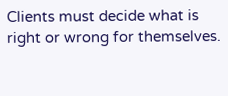Clients must decide what is right or wrong for themselves.